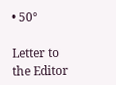• 50°

Letter to the Editor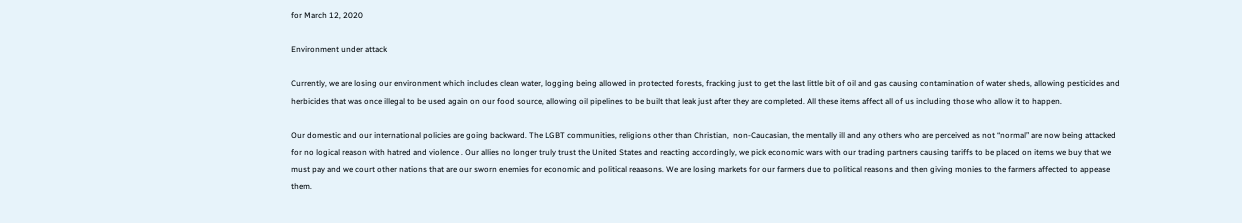for March 12, 2020

Environment under attack

Currently, we are losing our environment which includes clean water, logging being allowed in protected forests, fracking just to get the last little bit of oil and gas causing contamination of water sheds, allowing pesticides and herbicides that was once illegal to be used again on our food source, allowing oil pipelines to be built that leak just after they are completed. All these items affect all of us including those who allow it to happen.

Our domestic and our international policies are going backward. The LGBT communities, religions other than Christian,  non-Caucasian, the mentally ill and any others who are perceived as not “normal” are now being attacked for no logical reason with hatred and violence . Our allies no longer truly trust the United States and reacting accordingly, we pick economic wars with our trading partners causing tariffs to be placed on items we buy that we must pay and we court other nations that are our sworn enemies for economic and political reaasons. We are losing markets for our farmers due to political reasons and then giving monies to the farmers affected to appease them.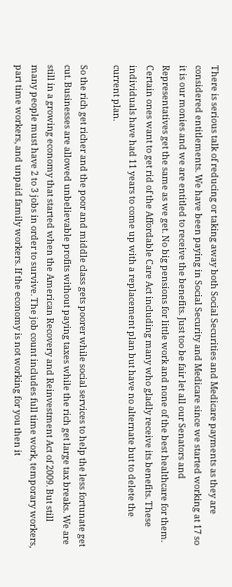There is serious talk of reducing or taking away both Social Securities and Medicare payments as they are considered entitlements. We have been paying in Social Security and Medicare since we started working at 17 so it is our monies and we are entitled to receive the benefits. Just too be fair let all our Senators and Representatives get the same as we get. No big pensions for little work and none of the best healthcare for them. Certain ones want to get rid of the Affordable Care Act including many who gladly receive its benefits. These individuals have had 11 years to come up with a replacement plan but have no alternate but to delete the current plan.

So the rich get richer and the poor and middle class gets poorer while social services to help the less fortunate get cut. Businesses are allowed unbelievable profits without paying taxes while the rich get large tax breaks. We are still in a growing economy that started when the American Recovery and Reinvestment Act of 2009. But still many people must have 2 to 3 jobs in order to survive. The job count includes full time work, temporary workers, part time workers, and unpaid family workers. If the economy is not working for you then it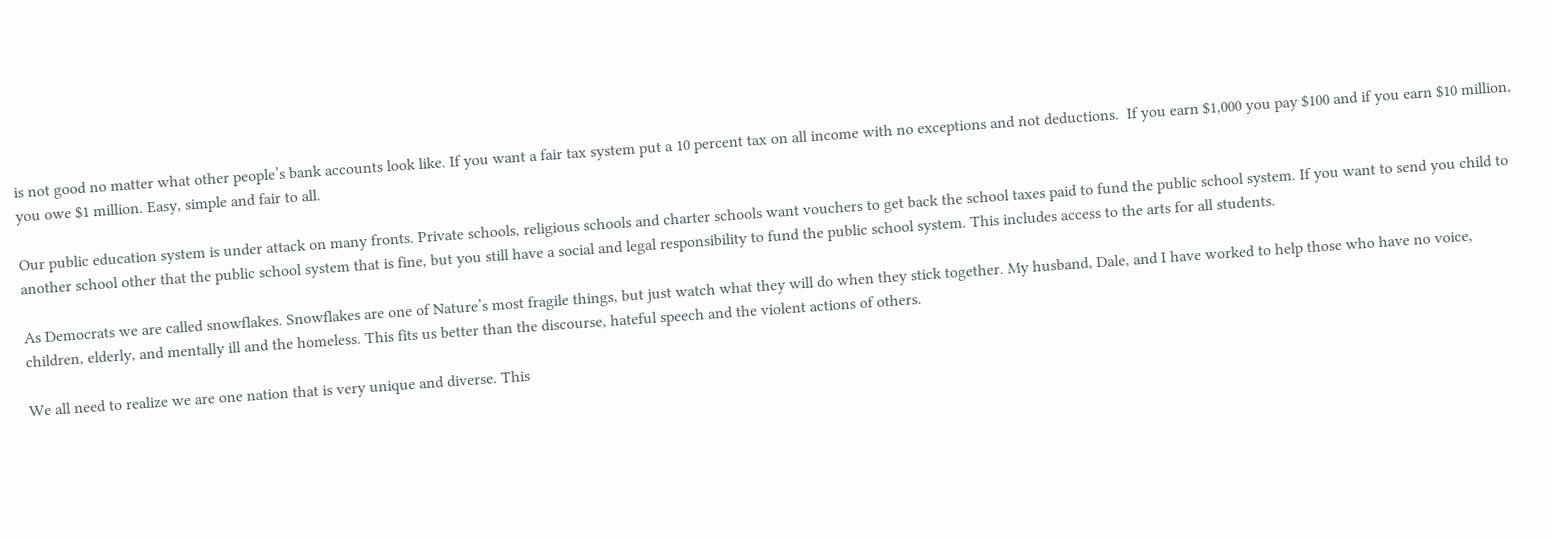is not good no matter what other people’s bank accounts look like. If you want a fair tax system put a 10 percent tax on all income with no exceptions and not deductions.  If you earn $1,000 you pay $100 and if you earn $10 million, you owe $1 million. Easy, simple and fair to all.

Our public education system is under attack on many fronts. Private schools, religious schools and charter schools want vouchers to get back the school taxes paid to fund the public school system. If you want to send you child to another school other that the public school system that is fine, but you still have a social and legal responsibility to fund the public school system. This includes access to the arts for all students.

As Democrats we are called snowflakes. Snowflakes are one of Nature’s most fragile things, but just watch what they will do when they stick together. My husband, Dale, and I have worked to help those who have no voice, children, elderly, and mentally ill and the homeless. This fits us better than the discourse, hateful speech and the violent actions of others.

We all need to realize we are one nation that is very unique and diverse. This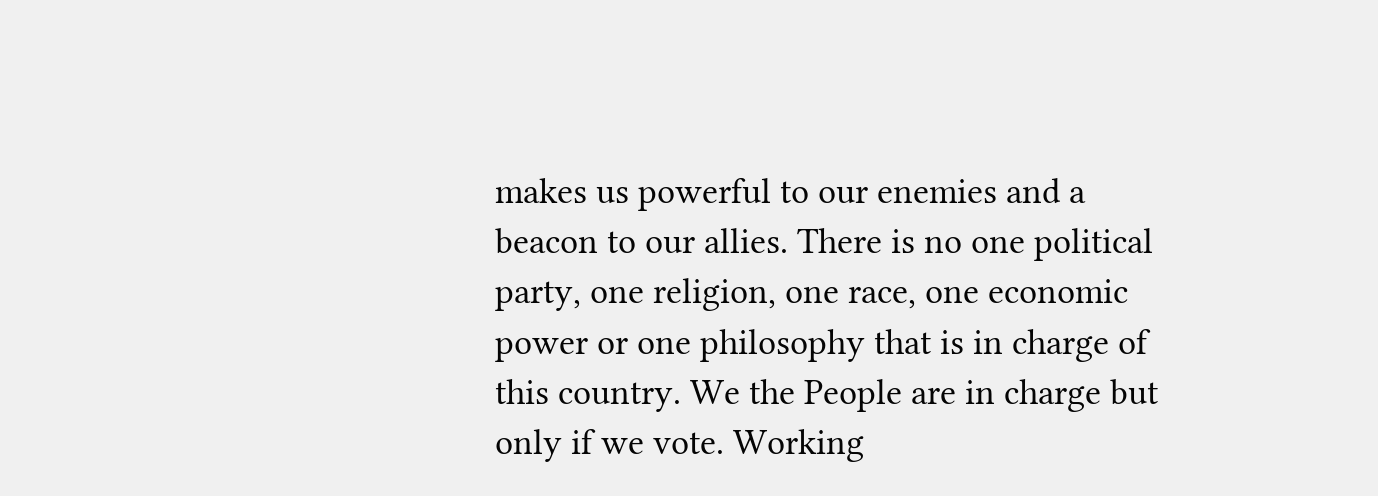makes us powerful to our enemies and a beacon to our allies. There is no one political party, one religion, one race, one economic power or one philosophy that is in charge of this country. We the People are in charge but only if we vote. Working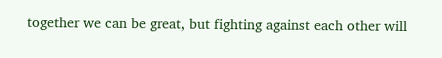together we can be great, but fighting against each other will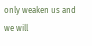only weaken us and we will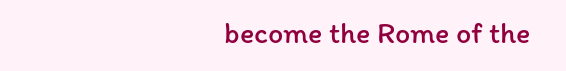become the Rome of the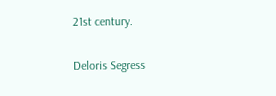21st century.

Deloris Segress